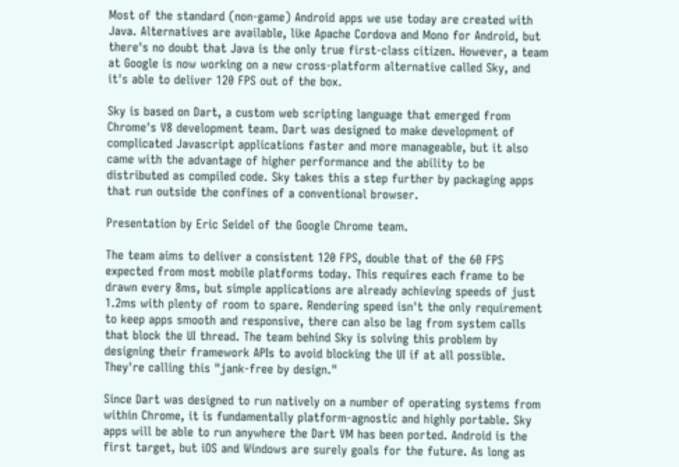Most of the standard (non-game) Android apps we use today are created with Java. Alternatives are available, like Apache Cordova and Mono for Android, but there's no doubt that Java is the only true first-class citizen. However, a team at Google is now working on a new cross-platform alternative called Sky, and it's able to deliver 120 FPS out of the box.

Sky is based on Dart, a custom web scripting language that emerged from Chrome's V8 development team. Dart was designed to make development of complicated Javascript applications faster and more manageable, but it also came with the advantage of higher performance and the ability to be distributed as compiled code. Sky takes this a step further by packaging apps that run outside the confines of a conventional browser.

Presentation by Eric Seidel of the Google Chrome team.

The team aims to deliver a consistent 120 FPS, double that of the 60 FPS expected from most mobile platforms today. This requires each frame to be drawn every 8ms, but simple applications are already achieving speeds of just 1.2ms with plenty of room to spare. Rendering speed isn't the only requirement to keep apps smooth and responsive, there can also be lag from system calls that block the UI thread. The team behind Sky is solving this problem by designing their framework APIs to avoid blocking the UI if at all possible. They're calling this "jank-free by design."

Since Dart was designed to run natively on a number of operating systems from within Chrome, it is fundamentally platform-agnostic and highly portable. Sky apps will be able to run anywhere the Dart VM has been ported. Android is the first target, but iOS and Windows are surely goals for the future. As long as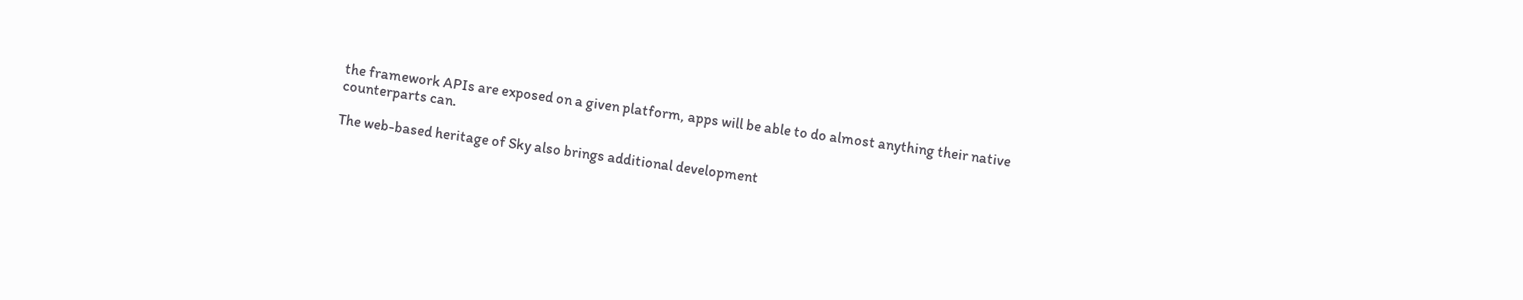the framework APIs are exposed on a given platform, apps will be able to do almost anything their native counterparts can.

The web-based heritage of Sky also brings additional development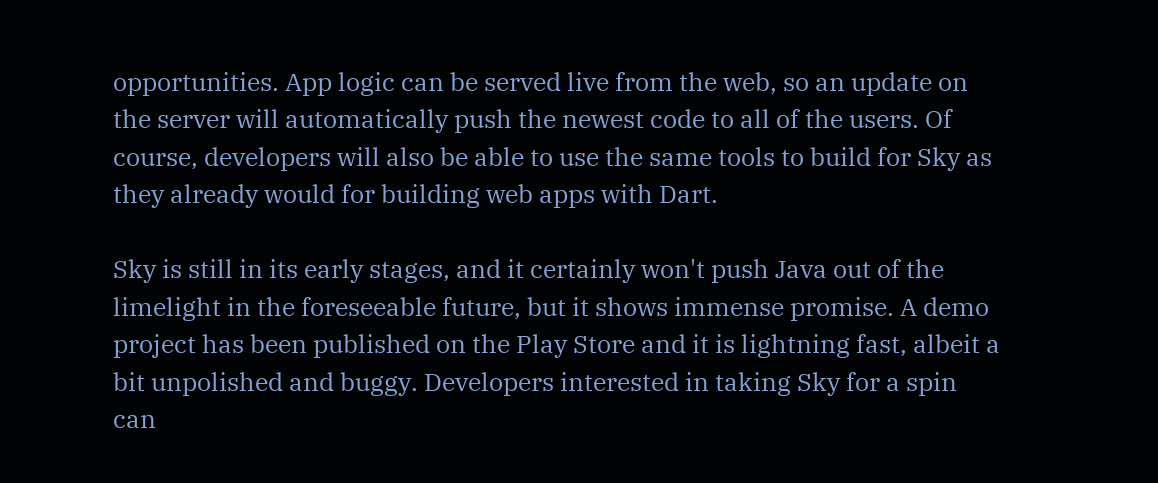opportunities. App logic can be served live from the web, so an update on the server will automatically push the newest code to all of the users. Of course, developers will also be able to use the same tools to build for Sky as they already would for building web apps with Dart.

Sky is still in its early stages, and it certainly won't push Java out of the limelight in the foreseeable future, but it shows immense promise. A demo project has been published on the Play Store and it is lightning fast, albeit a bit unpolished and buggy. Developers interested in taking Sky for a spin can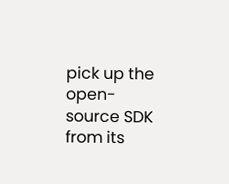pick up the open-source SDK from its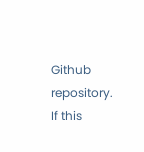Github repository. If this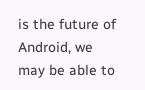is the future of Android, we may be able to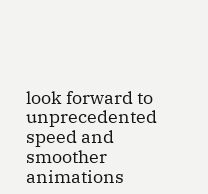look forward to unprecedented speed and smoother animations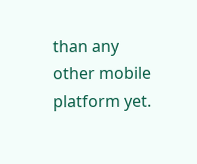than any other mobile platform yet.